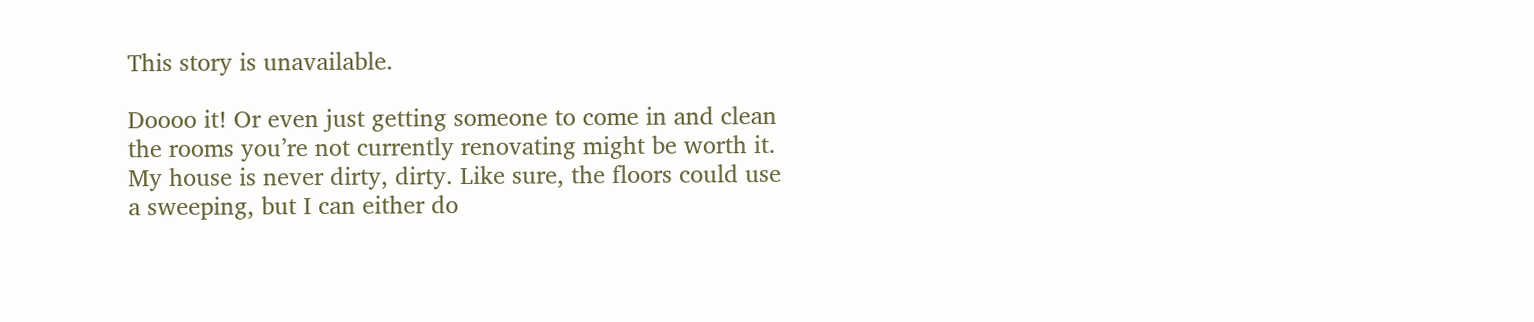This story is unavailable.

Doooo it! Or even just getting someone to come in and clean the rooms you’re not currently renovating might be worth it. My house is never dirty, dirty. Like sure, the floors could use a sweeping, but I can either do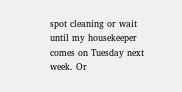spot cleaning or wait until my housekeeper comes on Tuesday next week. Or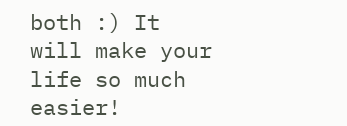both :) It will make your life so much easier!